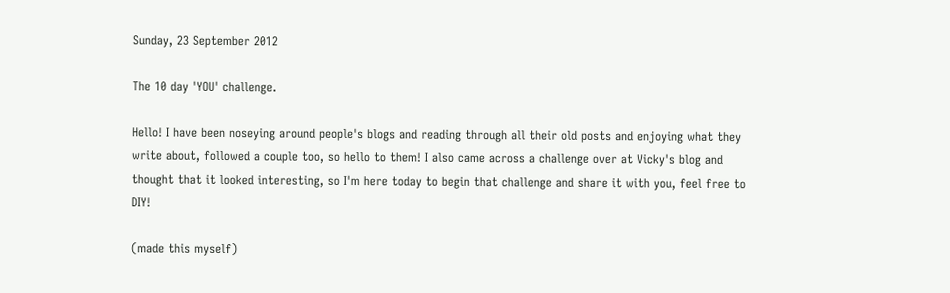Sunday, 23 September 2012

The 10 day 'YOU' challenge.

Hello! I have been noseying around people's blogs and reading through all their old posts and enjoying what they write about, followed a couple too, so hello to them! I also came across a challenge over at Vicky's blog and thought that it looked interesting, so I'm here today to begin that challenge and share it with you, feel free to DIY!

(made this myself)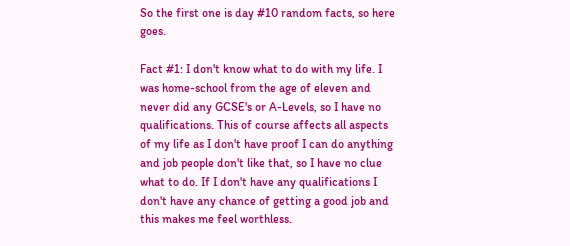So the first one is day #10 random facts, so here goes.

Fact #1: I don't know what to do with my life. I was home-school from the age of eleven and never did any GCSE's or A-Levels, so I have no qualifications. This of course affects all aspects of my life as I don't have proof I can do anything and job people don't like that, so I have no clue what to do. If I don't have any qualifications I don't have any chance of getting a good job and this makes me feel worthless.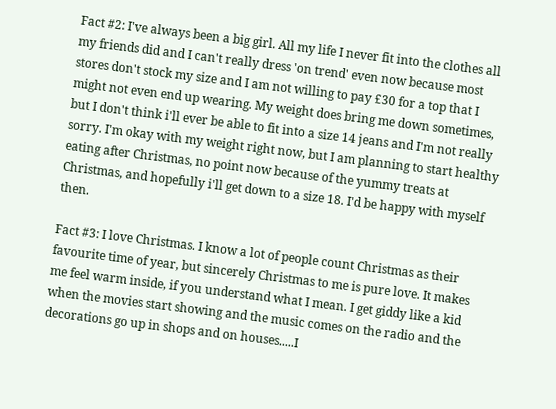Fact #2: I've always been a big girl. All my life I never fit into the clothes all my friends did and I can't really dress 'on trend' even now because most stores don't stock my size and I am not willing to pay £30 for a top that I might not even end up wearing. My weight does bring me down sometimes, but I don't think i'll ever be able to fit into a size 14 jeans and I'm not really sorry. I'm okay with my weight right now, but I am planning to start healthy eating after Christmas, no point now because of the yummy treats at Christmas, and hopefully i'll get down to a size 18. I'd be happy with myself then.

Fact #3: I love Christmas. I know a lot of people count Christmas as their favourite time of year, but sincerely Christmas to me is pure love. It makes me feel warm inside, if you understand what I mean. I get giddy like a kid when the movies start showing and the music comes on the radio and the decorations go up in shops and on houses.....I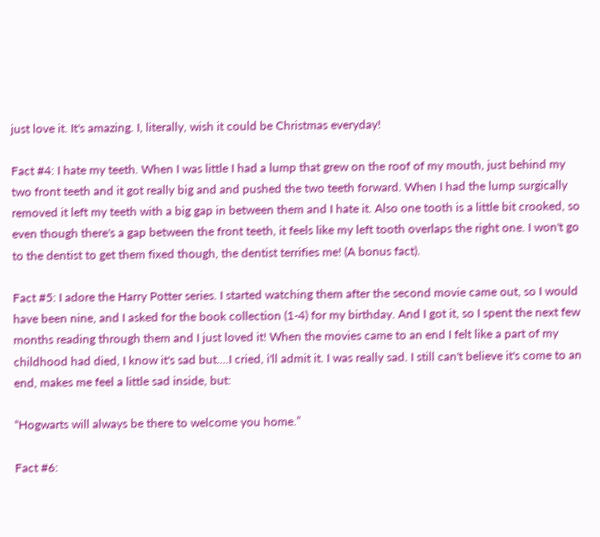just love it. It's amazing. I, literally, wish it could be Christmas everyday!

Fact #4: I hate my teeth. When I was little I had a lump that grew on the roof of my mouth, just behind my two front teeth and it got really big and and pushed the two teeth forward. When I had the lump surgically removed it left my teeth with a big gap in between them and I hate it. Also one tooth is a little bit crooked, so even though there's a gap between the front teeth, it feels like my left tooth overlaps the right one. I won't go to the dentist to get them fixed though, the dentist terrifies me! (A bonus fact).

Fact #5: I adore the Harry Potter series. I started watching them after the second movie came out, so I would have been nine, and I asked for the book collection (1-4) for my birthday. And I got it, so I spent the next few months reading through them and I just loved it! When the movies came to an end I felt like a part of my childhood had died, I know it's sad but....I cried, i'll admit it. I was really sad. I still can't believe it's come to an end, makes me feel a little sad inside, but:

“Hogwarts will always be there to welcome you home.”

Fact #6: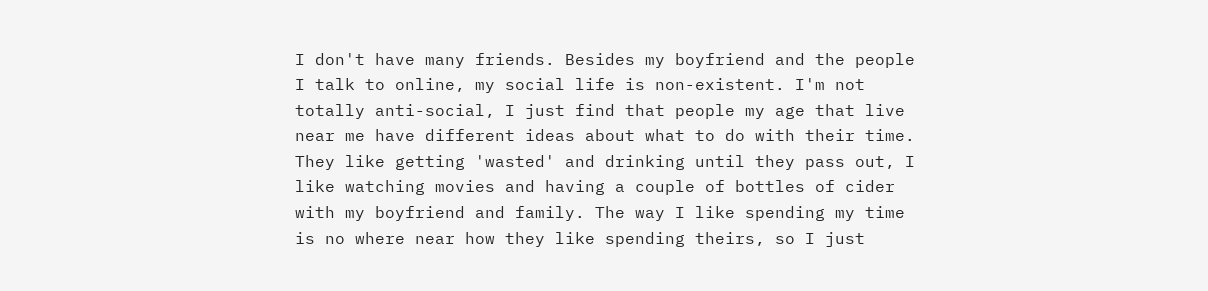I don't have many friends. Besides my boyfriend and the people I talk to online, my social life is non-existent. I'm not totally anti-social, I just find that people my age that live near me have different ideas about what to do with their time. They like getting 'wasted' and drinking until they pass out, I like watching movies and having a couple of bottles of cider with my boyfriend and family. The way I like spending my time is no where near how they like spending theirs, so I just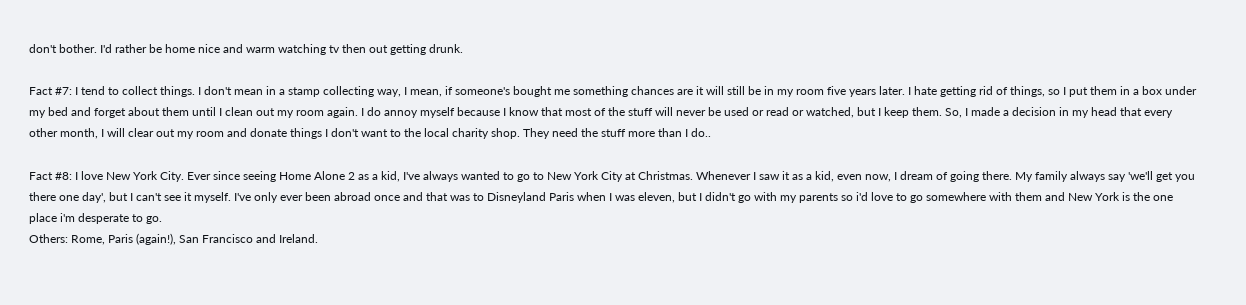don't bother. I'd rather be home nice and warm watching tv then out getting drunk.

Fact #7: I tend to collect things. I don't mean in a stamp collecting way, I mean, if someone's bought me something chances are it will still be in my room five years later. I hate getting rid of things, so I put them in a box under my bed and forget about them until I clean out my room again. I do annoy myself because I know that most of the stuff will never be used or read or watched, but I keep them. So, I made a decision in my head that every other month, I will clear out my room and donate things I don't want to the local charity shop. They need the stuff more than I do..

Fact #8: I love New York City. Ever since seeing Home Alone 2 as a kid, I've always wanted to go to New York City at Christmas. Whenever I saw it as a kid, even now, I dream of going there. My family always say 'we'll get you there one day', but I can't see it myself. I've only ever been abroad once and that was to Disneyland Paris when I was eleven, but I didn't go with my parents so i'd love to go somewhere with them and New York is the one place i'm desperate to go.
Others: Rome, Paris (again!), San Francisco and Ireland.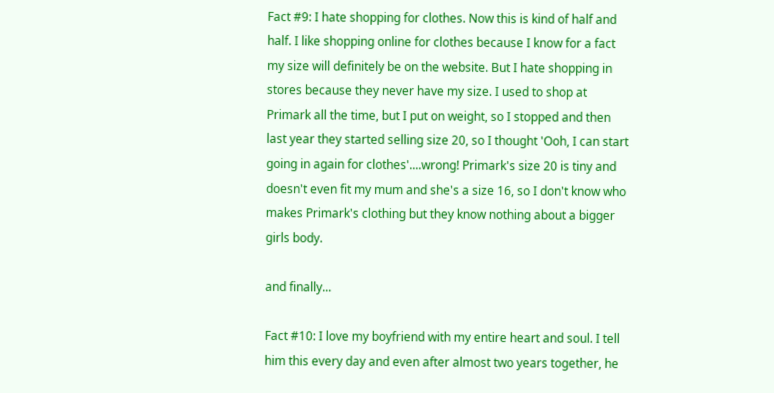Fact #9: I hate shopping for clothes. Now this is kind of half and half. I like shopping online for clothes because I know for a fact my size will definitely be on the website. But I hate shopping in stores because they never have my size. I used to shop at Primark all the time, but I put on weight, so I stopped and then last year they started selling size 20, so I thought 'Ooh, I can start going in again for clothes'....wrong! Primark's size 20 is tiny and doesn't even fit my mum and she's a size 16, so I don't know who makes Primark's clothing but they know nothing about a bigger girls body.

and finally...

Fact #10: I love my boyfriend with my entire heart and soul. I tell him this every day and even after almost two years together, he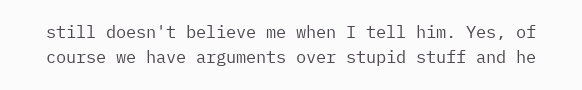still doesn't believe me when I tell him. Yes, of course we have arguments over stupid stuff and he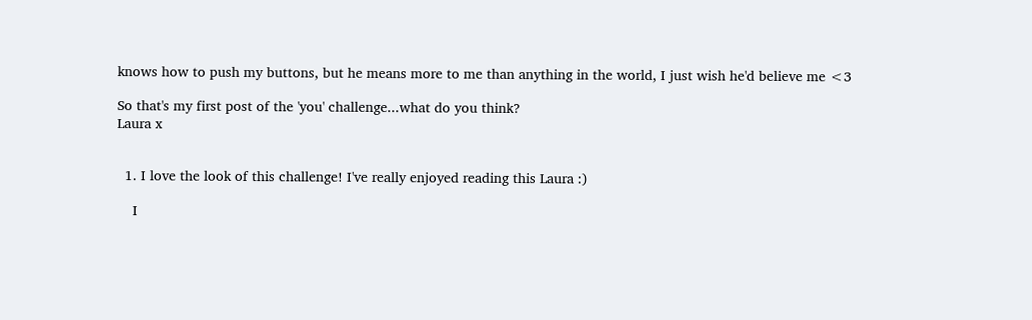knows how to push my buttons, but he means more to me than anything in the world, I just wish he'd believe me <3

So that's my first post of the 'you' challenge...what do you think?
Laura x


  1. I love the look of this challenge! I've really enjoyed reading this Laura :)

    I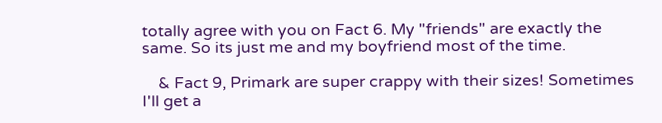totally agree with you on Fact 6. My "friends" are exactly the same. So its just me and my boyfriend most of the time.

    & Fact 9, Primark are super crappy with their sizes! Sometimes I'll get a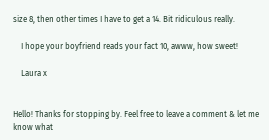size 8, then other times I have to get a 14. Bit ridiculous really.

    I hope your boyfriend reads your fact 10, awww, how sweet!

    Laura x


Hello! Thanks for stopping by. Feel free to leave a comment & let me know what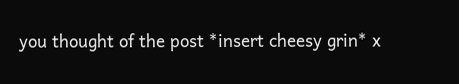you thought of the post *insert cheesy grin* x